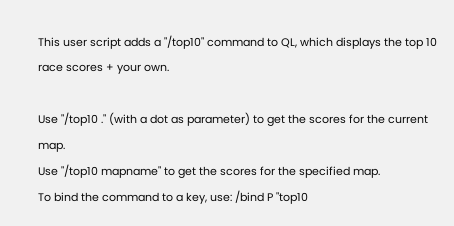This user script adds a "/top10" command to QL, which displays the top 10 race scores + your own.

Use "/top10 ." (with a dot as parameter) to get the scores for the current map.
Use "/top10 mapname" to get the scores for the specified map.
To bind the command to a key, use: /bind P "top10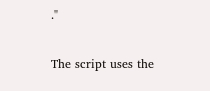."

The script uses the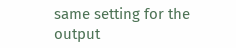same setting for the output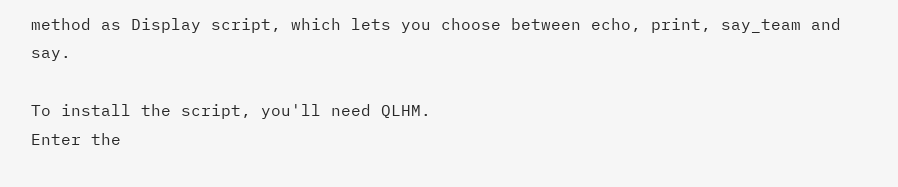method as Display script, which lets you choose between echo, print, say_team and say.

To install the script, you'll need QLHM.
Enter the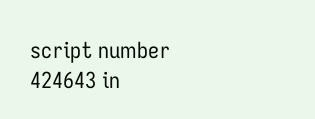script number 424643 in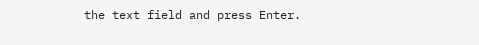the text field and press Enter.